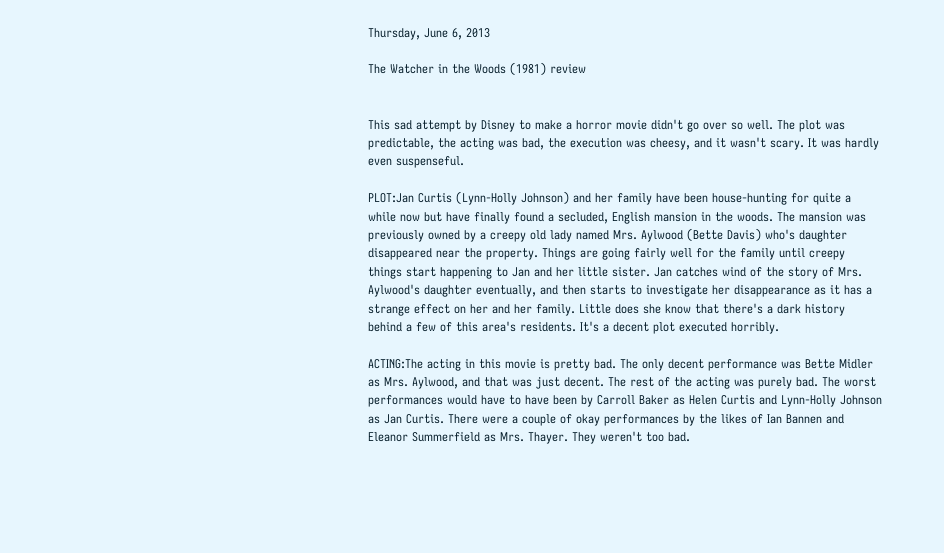Thursday, June 6, 2013

The Watcher in the Woods (1981) review


This sad attempt by Disney to make a horror movie didn't go over so well. The plot was predictable, the acting was bad, the execution was cheesy, and it wasn't scary. It was hardly even suspenseful.

PLOT:Jan Curtis (Lynn-Holly Johnson) and her family have been house-hunting for quite a while now but have finally found a secluded, English mansion in the woods. The mansion was previously owned by a creepy old lady named Mrs. Aylwood (Bette Davis) who's daughter disappeared near the property. Things are going fairly well for the family until creepy things start happening to Jan and her little sister. Jan catches wind of the story of Mrs. Aylwood's daughter eventually, and then starts to investigate her disappearance as it has a strange effect on her and her family. Little does she know that there's a dark history behind a few of this area's residents. It's a decent plot executed horribly.

ACTING:The acting in this movie is pretty bad. The only decent performance was Bette Midler as Mrs. Aylwood, and that was just decent. The rest of the acting was purely bad. The worst performances would have to have been by Carroll Baker as Helen Curtis and Lynn-Holly Johnson as Jan Curtis. There were a couple of okay performances by the likes of Ian Bannen and Eleanor Summerfield as Mrs. Thayer. They weren't too bad.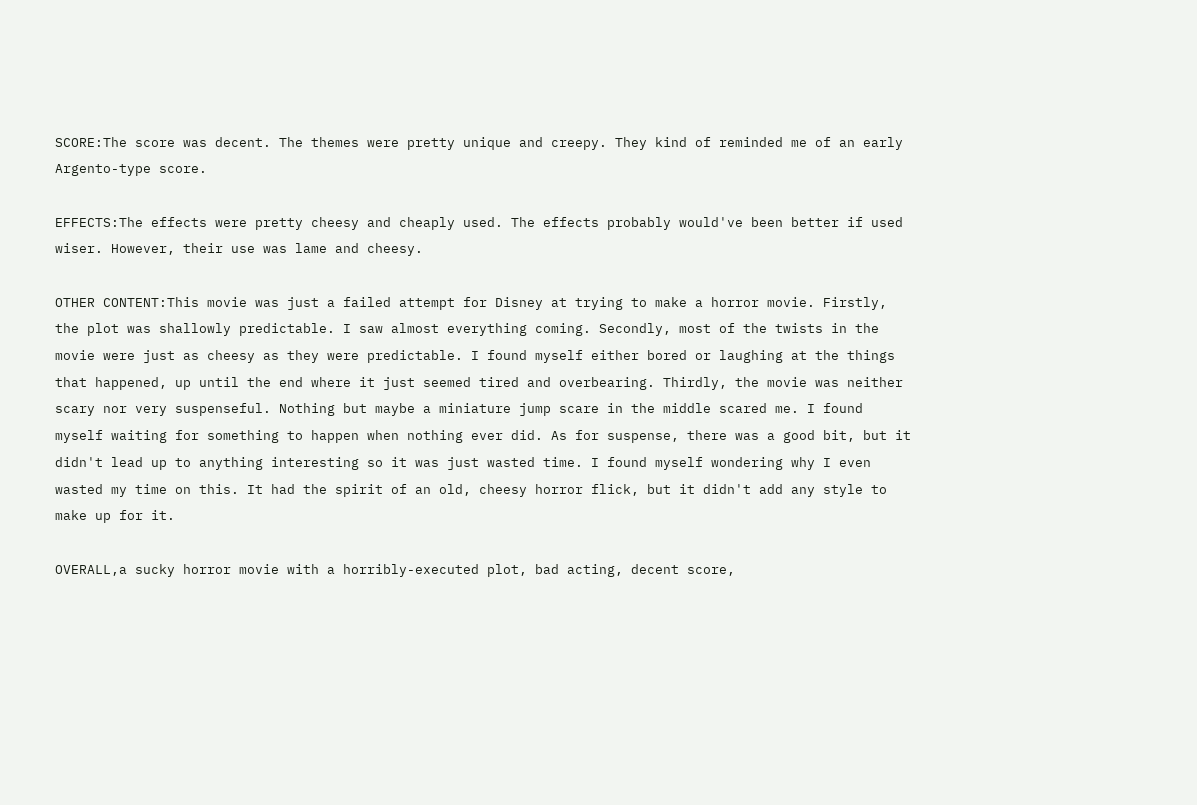SCORE:The score was decent. The themes were pretty unique and creepy. They kind of reminded me of an early Argento-type score.

EFFECTS:The effects were pretty cheesy and cheaply used. The effects probably would've been better if used wiser. However, their use was lame and cheesy.

OTHER CONTENT:This movie was just a failed attempt for Disney at trying to make a horror movie. Firstly, the plot was shallowly predictable. I saw almost everything coming. Secondly, most of the twists in the movie were just as cheesy as they were predictable. I found myself either bored or laughing at the things that happened, up until the end where it just seemed tired and overbearing. Thirdly, the movie was neither scary nor very suspenseful. Nothing but maybe a miniature jump scare in the middle scared me. I found myself waiting for something to happen when nothing ever did. As for suspense, there was a good bit, but it didn't lead up to anything interesting so it was just wasted time. I found myself wondering why I even wasted my time on this. It had the spirit of an old, cheesy horror flick, but it didn't add any style to make up for it.

OVERALL,a sucky horror movie with a horribly-executed plot, bad acting, decent score,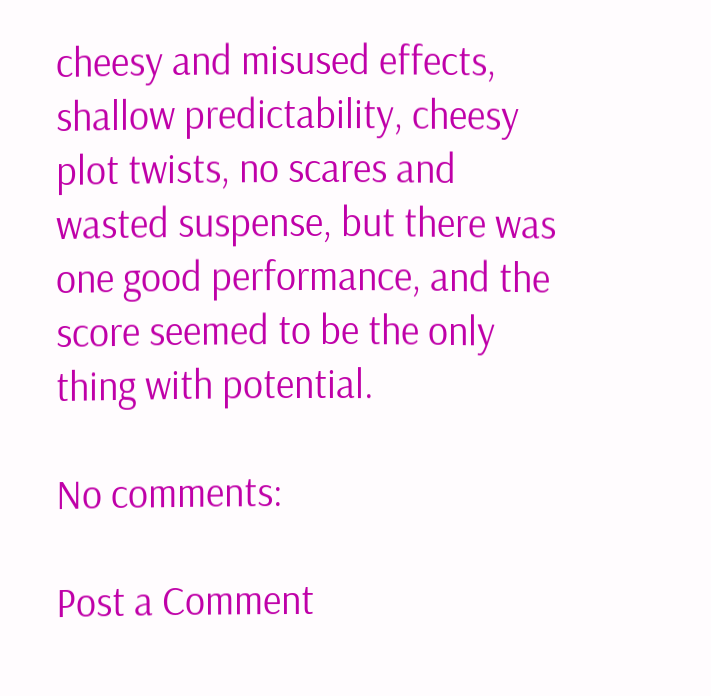cheesy and misused effects, shallow predictability, cheesy plot twists, no scares and wasted suspense, but there was one good performance, and the score seemed to be the only thing with potential.

No comments:

Post a Comment